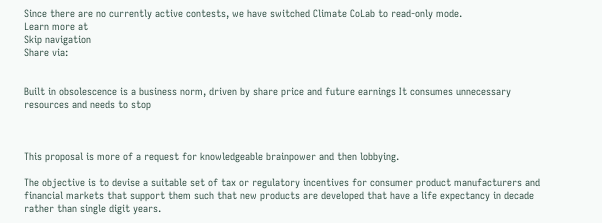Since there are no currently active contests, we have switched Climate CoLab to read-only mode.
Learn more at
Skip navigation
Share via:


Built in obsolescence is a business norm, driven by share price and future earnings It consumes unnecessary resources and needs to stop



This proposal is more of a request for knowledgeable brainpower and then lobbying.

The objective is to devise a suitable set of tax or regulatory incentives for consumer product manufacturers and financial markets that support them such that new products are developed that have a life expectancy in decade rather than single digit years.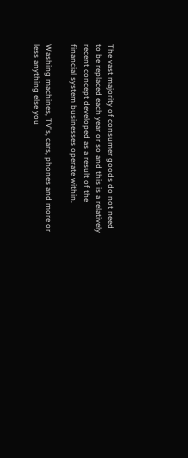The vast majority of consumer goods do not need to be replaced each year or so and this is a relatively recent concept developed as a result of the financial system businesses operate within.

Washing machines, TV's, cars, phones and more or less anything else you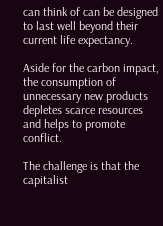can think of can be designed to last well beyond their current life expectancy.

Aside for the carbon impact, the consumption of unnecessary new products depletes scarce resources and helps to promote conflict.

The challenge is that the capitalist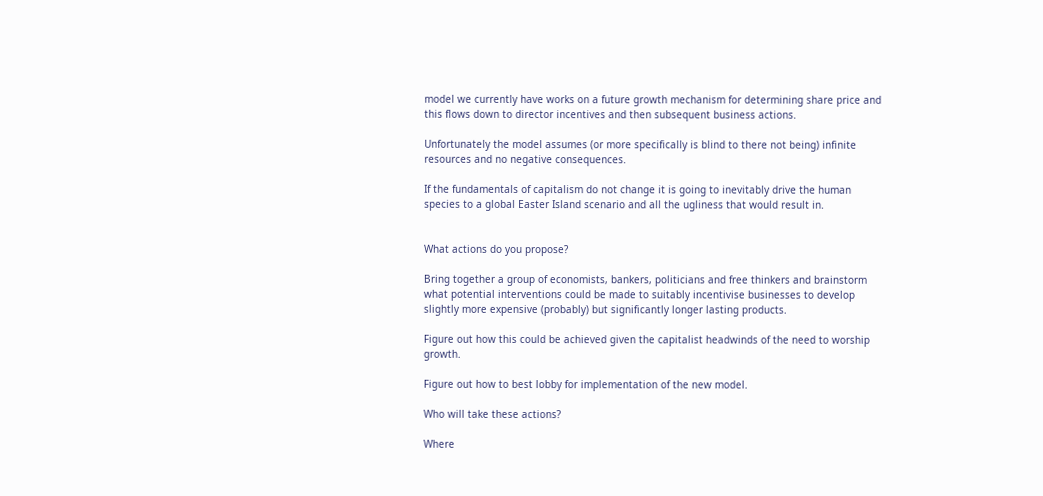model we currently have works on a future growth mechanism for determining share price and this flows down to director incentives and then subsequent business actions.

Unfortunately the model assumes (or more specifically is blind to there not being) infinite resources and no negative consequences.

If the fundamentals of capitalism do not change it is going to inevitably drive the human species to a global Easter Island scenario and all the ugliness that would result in.


What actions do you propose?

Bring together a group of economists, bankers, politicians and free thinkers and brainstorm what potential interventions could be made to suitably incentivise businesses to develop slightly more expensive (probably) but significantly longer lasting products.

Figure out how this could be achieved given the capitalist headwinds of the need to worship growth.

Figure out how to best lobby for implementation of the new model.

Who will take these actions?

Where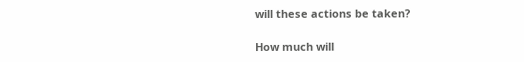will these actions be taken?

How much will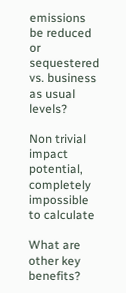emissions be reduced or sequestered vs. business as usual levels?

Non trivial impact potential, completely impossible to calculate

What are other key benefits?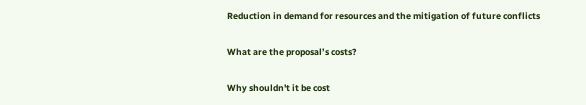Reduction in demand for resources and the mitigation of future conflicts

What are the proposal’s costs?

Why shouldn't it be cost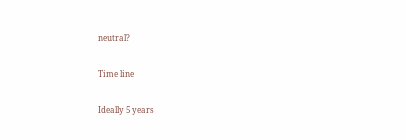neutral?

Time line

Ideally 5 years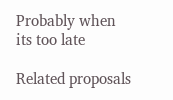Probably when its too late

Related proposals